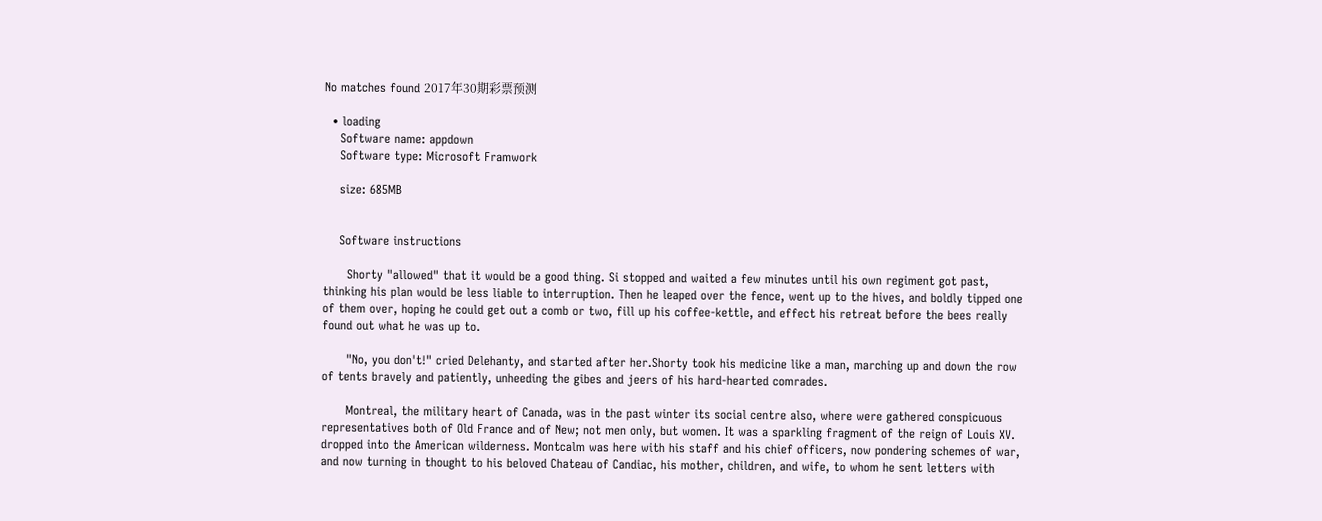No matches found 2017年30期彩票预测

  • loading
    Software name: appdown
    Software type: Microsoft Framwork

    size: 685MB


    Software instructions

      Shorty "allowed" that it would be a good thing. Si stopped and waited a few minutes until his own regiment got past, thinking his plan would be less liable to interruption. Then he leaped over the fence, went up to the hives, and boldly tipped one of them over, hoping he could get out a comb or two, fill up his coffee-kettle, and effect his retreat before the bees really found out what he was up to.

      "No, you don't!" cried Delehanty, and started after her.Shorty took his medicine like a man, marching up and down the row of tents bravely and patiently, unheeding the gibes and jeers of his hard-hearted comrades.

      Montreal, the military heart of Canada, was in the past winter its social centre also, where were gathered conspicuous representatives both of Old France and of New; not men only, but women. It was a sparkling fragment of the reign of Louis XV. dropped into the American wilderness. Montcalm was here with his staff and his chief officers, now pondering schemes of war, and now turning in thought to his beloved Chateau of Candiac, his mother, children, and wife, to whom he sent letters with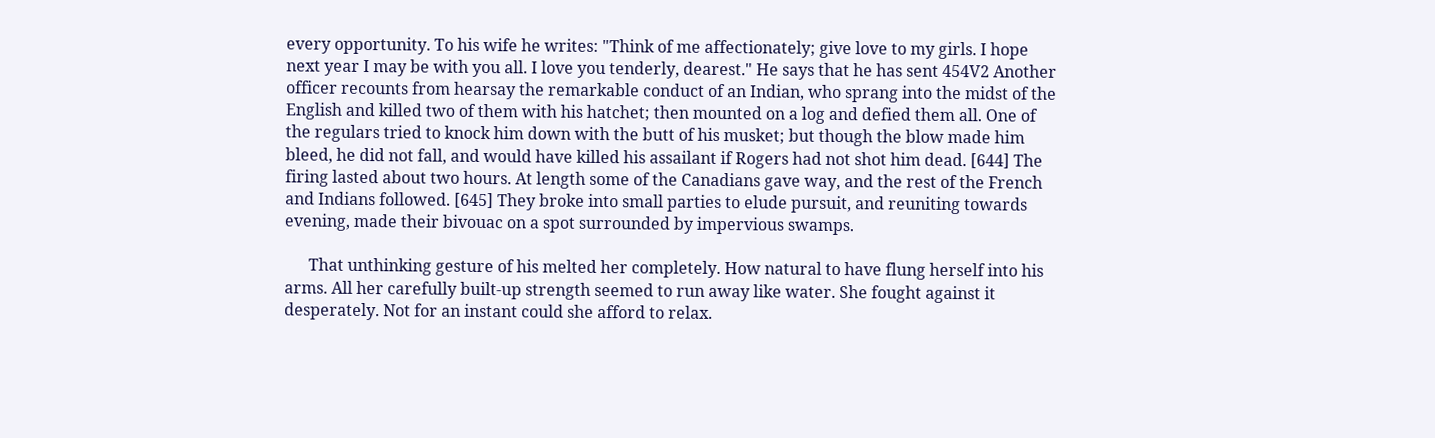every opportunity. To his wife he writes: "Think of me affectionately; give love to my girls. I hope next year I may be with you all. I love you tenderly, dearest." He says that he has sent 454V2 Another officer recounts from hearsay the remarkable conduct of an Indian, who sprang into the midst of the English and killed two of them with his hatchet; then mounted on a log and defied them all. One of the regulars tried to knock him down with the butt of his musket; but though the blow made him bleed, he did not fall, and would have killed his assailant if Rogers had not shot him dead. [644] The firing lasted about two hours. At length some of the Canadians gave way, and the rest of the French and Indians followed. [645] They broke into small parties to elude pursuit, and reuniting towards evening, made their bivouac on a spot surrounded by impervious swamps.

      That unthinking gesture of his melted her completely. How natural to have flung herself into his arms. All her carefully built-up strength seemed to run away like water. She fought against it desperately. Not for an instant could she afford to relax.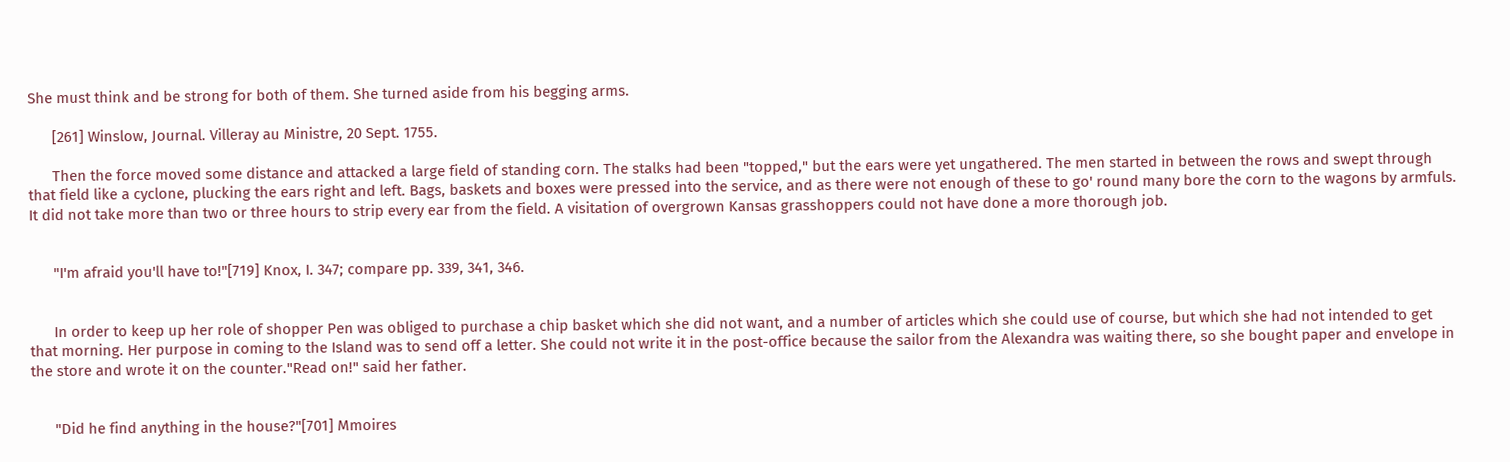She must think and be strong for both of them. She turned aside from his begging arms.

      [261] Winslow, Journal. Villeray au Ministre, 20 Sept. 1755.

      Then the force moved some distance and attacked a large field of standing corn. The stalks had been "topped," but the ears were yet ungathered. The men started in between the rows and swept through that field like a cyclone, plucking the ears right and left. Bags, baskets and boxes were pressed into the service, and as there were not enough of these to go' round many bore the corn to the wagons by armfuls. It did not take more than two or three hours to strip every ear from the field. A visitation of overgrown Kansas grasshoppers could not have done a more thorough job.


      "I'm afraid you'll have to!"[719] Knox, I. 347; compare pp. 339, 341, 346.


      In order to keep up her role of shopper Pen was obliged to purchase a chip basket which she did not want, and a number of articles which she could use of course, but which she had not intended to get that morning. Her purpose in coming to the Island was to send off a letter. She could not write it in the post-office because the sailor from the Alexandra was waiting there, so she bought paper and envelope in the store and wrote it on the counter."Read on!" said her father.


      "Did he find anything in the house?"[701] Mmoires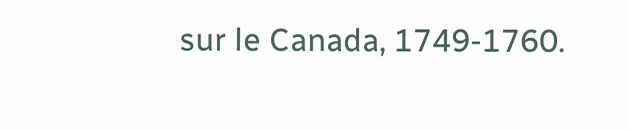sur le Canada, 1749-1760.